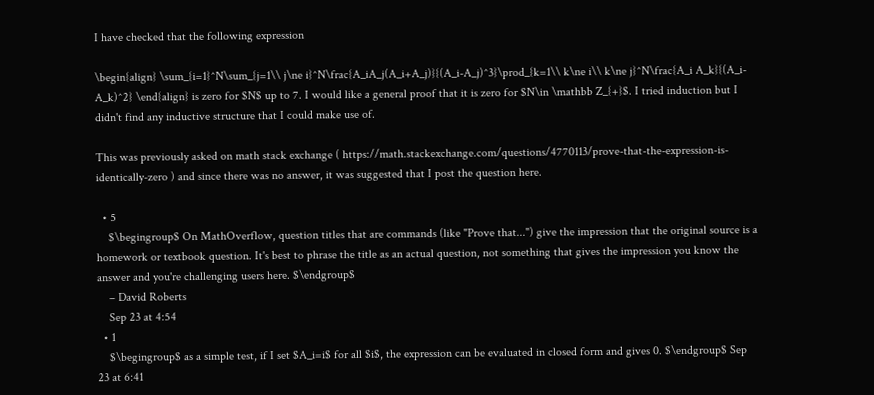I have checked that the following expression

\begin{align} \sum_{i=1}^N\sum_{j=1\\ j\ne i}^N\frac{A_iA_j(A_i+A_j)}{(A_i-A_j)^3}\prod_{k=1\\ k\ne i\\ k\ne j}^N\frac{A_i A_k}{(A_i-A_k)^2} \end{align} is zero for $N$ up to 7. I would like a general proof that it is zero for $N\in \mathbb Z_{+}$. I tried induction but I didn't find any inductive structure that I could make use of.

This was previously asked on math stack exchange ( https://math.stackexchange.com/questions/4770113/prove-that-the-expression-is-identically-zero ) and since there was no answer, it was suggested that I post the question here.

  • 5
    $\begingroup$ On MathOverflow, question titles that are commands (like "Prove that...") give the impression that the original source is a homework or textbook question. It's best to phrase the title as an actual question, not something that gives the impression you know the answer and you're challenging users here. $\endgroup$
    – David Roberts
    Sep 23 at 4:54
  • 1
    $\begingroup$ as a simple test, if I set $A_i=i$ for all $i$, the expression can be evaluated in closed form and gives 0. $\endgroup$ Sep 23 at 6:41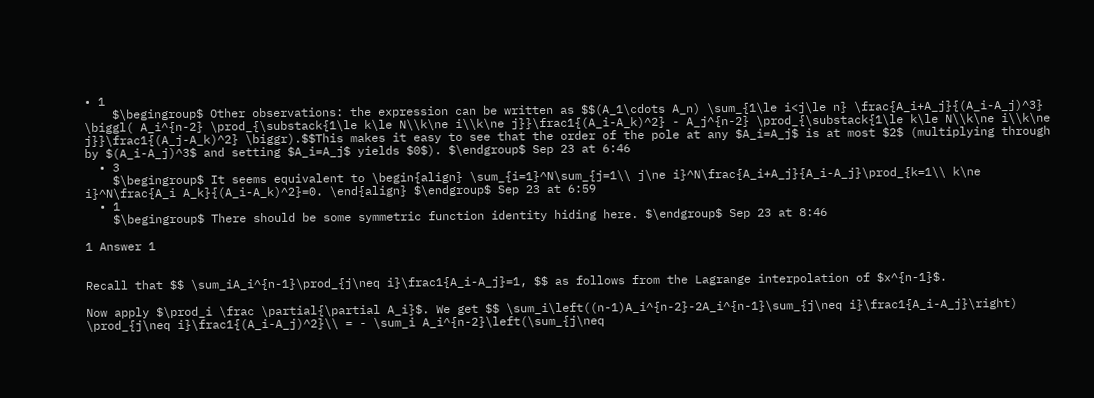• 1
    $\begingroup$ Other observations: the expression can be written as $$(A_1\cdots A_n) \sum_{1\le i<j\le n} \frac{A_i+A_j}{(A_i-A_j)^3} \biggl( A_i^{n-2} \prod_{\substack{1\le k\le N\\k\ne i\\k\ne j}}\frac1{(A_i-A_k)^2} - A_j^{n-2} \prod_{\substack{1\le k\le N\\k\ne i\\k\ne j}}\frac1{(A_j-A_k)^2} \biggr).$$This makes it easy to see that the order of the pole at any $A_i=A_j$ is at most $2$ (multiplying through by $(A_i-A_j)^3$ and setting $A_i=A_j$ yields $0$). $\endgroup$ Sep 23 at 6:46
  • 3
    $\begingroup$ It seems equivalent to \begin{align} \sum_{i=1}^N\sum_{j=1\\ j\ne i}^N\frac{A_i+A_j}{A_i-A_j}\prod_{k=1\\ k\ne i}^N\frac{A_i A_k}{(A_i-A_k)^2}=0. \end{align} $\endgroup$ Sep 23 at 6:59
  • 1
    $\begingroup$ There should be some symmetric function identity hiding here. $\endgroup$ Sep 23 at 8:46

1 Answer 1


Recall that $$ \sum_iA_i^{n-1}\prod_{j\neq i}\frac1{A_i-A_j}=1, $$ as follows from the Lagrange interpolation of $x^{n-1}$.

Now apply $\prod_i \frac \partial{\partial A_i}$. We get $$ \sum_i\left((n-1)A_i^{n-2}-2A_i^{n-1}\sum_{j\neq i}\frac1{A_i-A_j}\right) \prod_{j\neq i}\frac1{(A_i-A_j)^2}\\ = - \sum_i A_i^{n-2}\left(\sum_{j\neq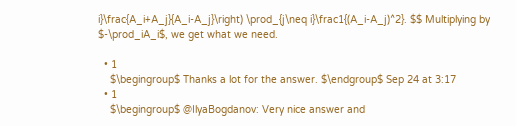i}\frac{A_i+A_j}{A_i-A_j}\right) \prod_{j\neq i}\frac1{(A_i-A_j)^2}. $$ Multiplying by $-\prod_iA_i$, we get what we need.

  • 1
    $\begingroup$ Thanks a lot for the answer. $\endgroup$ Sep 24 at 3:17
  • 1
    $\begingroup$ @IlyaBogdanov: Very nice answer and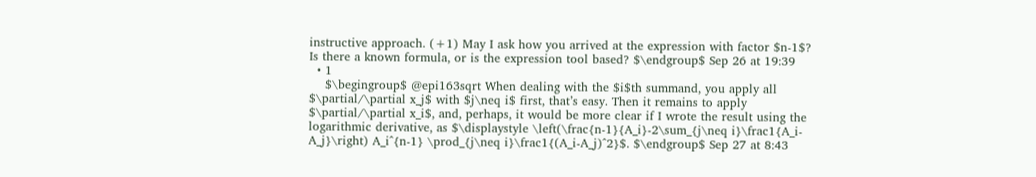instructive approach. (+1) May I ask how you arrived at the expression with factor $n-1$? Is there a known formula, or is the expression tool based? $\endgroup$ Sep 26 at 19:39
  • 1
    $\begingroup$ @epi163sqrt When dealing with the $i$th summand, you apply all $\partial/\partial x_j$ with $j\neq i$ first, that’s easy. Then it remains to apply $\partial/\partial x_i$, and, perhaps, it would be more clear if I wrote the result using the logarithmic derivative, as $\displaystyle \left(\frac{n-1}{A_i}-2\sum_{j\neq i}\frac1{A_i-A_j}\right) A_i^{n-1} \prod_{j\neq i}\frac1{(A_i-A_j)^2}$. $\endgroup$ Sep 27 at 8:43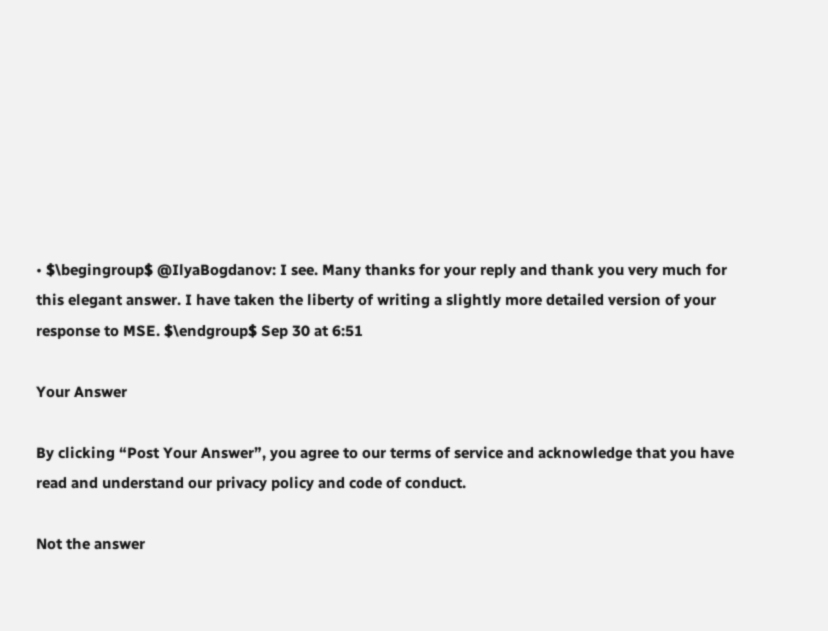• $\begingroup$ @IlyaBogdanov: I see. Many thanks for your reply and thank you very much for this elegant answer. I have taken the liberty of writing a slightly more detailed version of your response to MSE. $\endgroup$ Sep 30 at 6:51

Your Answer

By clicking “Post Your Answer”, you agree to our terms of service and acknowledge that you have read and understand our privacy policy and code of conduct.

Not the answer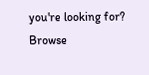you're looking for? Browse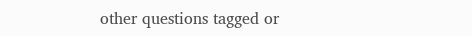other questions tagged or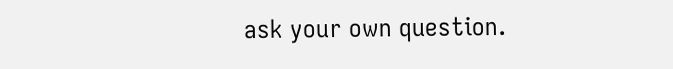ask your own question.